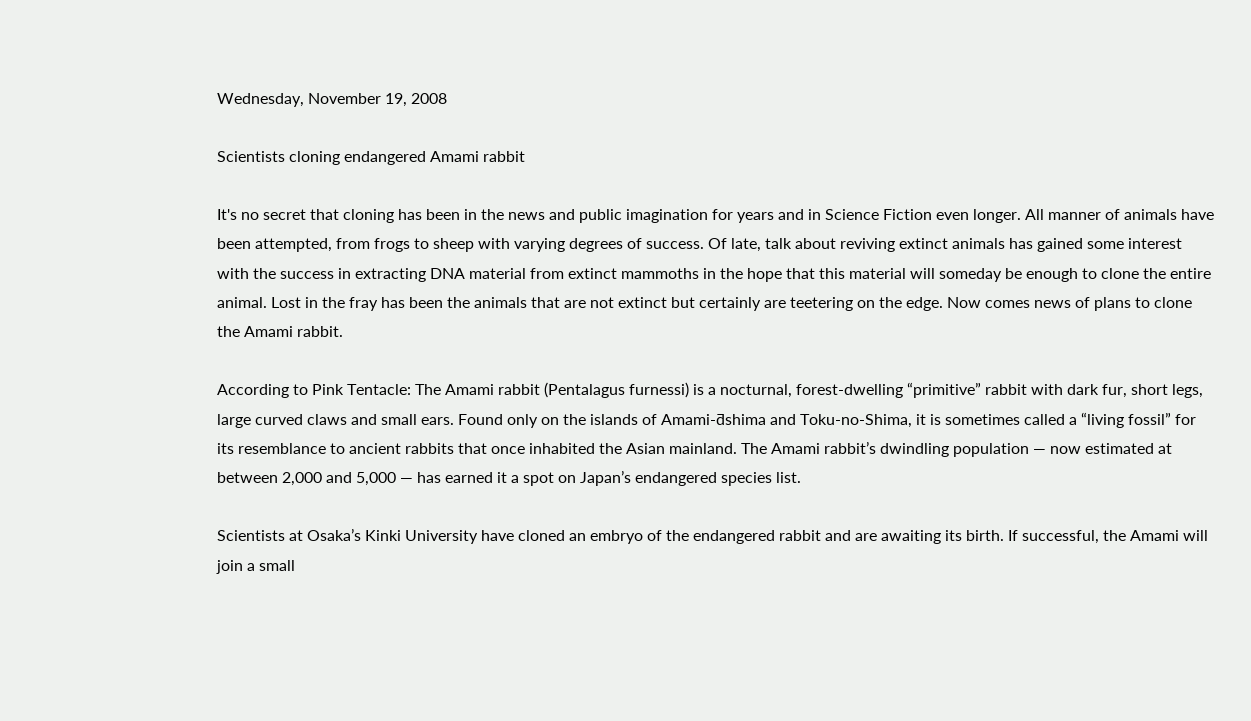Wednesday, November 19, 2008

Scientists cloning endangered Amami rabbit

It's no secret that cloning has been in the news and public imagination for years and in Science Fiction even longer. All manner of animals have been attempted, from frogs to sheep with varying degrees of success. Of late, talk about reviving extinct animals has gained some interest with the success in extracting DNA material from extinct mammoths in the hope that this material will someday be enough to clone the entire animal. Lost in the fray has been the animals that are not extinct but certainly are teetering on the edge. Now comes news of plans to clone the Amami rabbit.

According to Pink Tentacle: The Amami rabbit (Pentalagus furnessi) is a nocturnal, forest-dwelling “primitive” rabbit with dark fur, short legs, large curved claws and small ears. Found only on the islands of Amami-ƌshima and Toku-no-Shima, it is sometimes called a “living fossil” for its resemblance to ancient rabbits that once inhabited the Asian mainland. The Amami rabbit’s dwindling population — now estimated at between 2,000 and 5,000 — has earned it a spot on Japan’s endangered species list.

Scientists at Osaka’s Kinki University have cloned an embryo of the endangered rabbit and are awaiting its birth. If successful, the Amami will join a small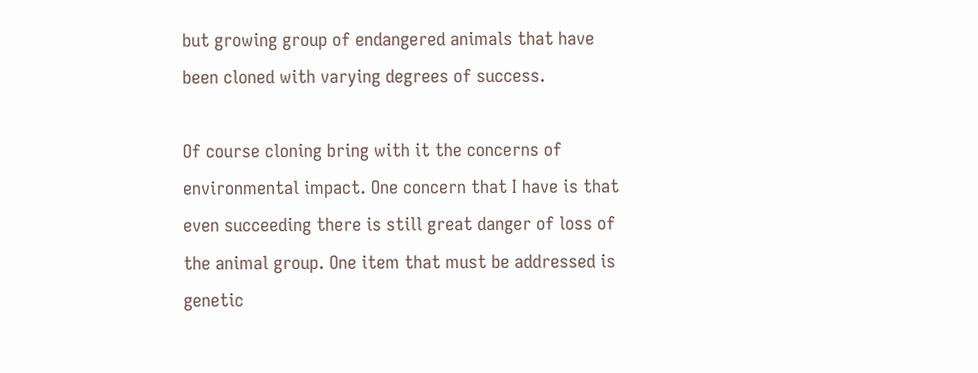but growing group of endangered animals that have been cloned with varying degrees of success.

Of course cloning bring with it the concerns of environmental impact. One concern that I have is that even succeeding there is still great danger of loss of the animal group. One item that must be addressed is genetic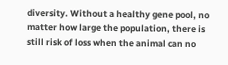diversity. Without a healthy gene pool, no matter how large the population, there is still risk of loss when the animal can no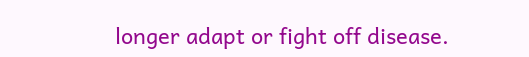longer adapt or fight off disease.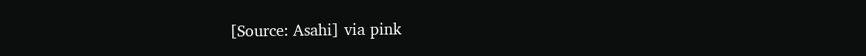[Source: Asahi] via pink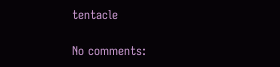tentacle

No comments: